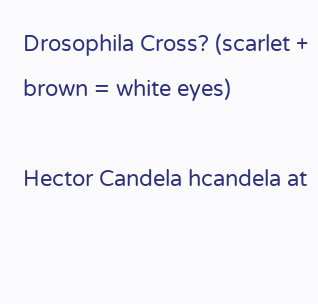Drosophila Cross? (scarlet + brown = white eyes)

Hector Candela hcandela at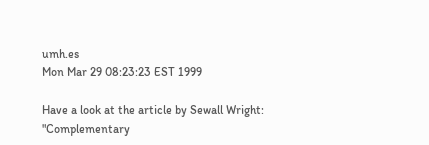umh.es
Mon Mar 29 08:23:23 EST 1999

Have a look at the article by Sewall Wright: "Complementary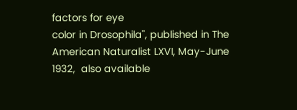factors for eye
color in Drosophila", published in The American Naturalist LXVI, May-June
1932,  also available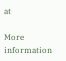at

More information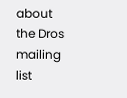about the Dros mailing list